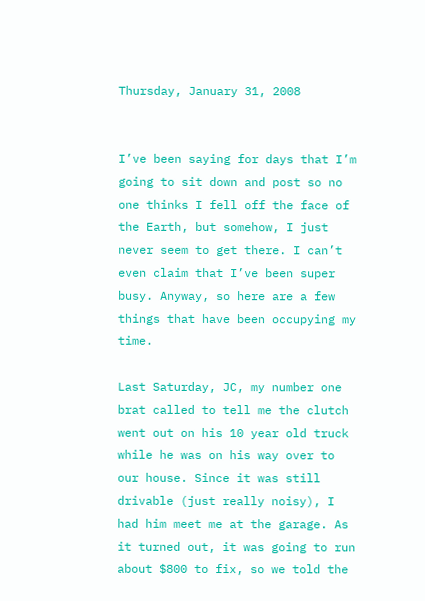Thursday, January 31, 2008


I’ve been saying for days that I’m going to sit down and post so no one thinks I fell off the face of the Earth, but somehow, I just never seem to get there. I can’t even claim that I’ve been super busy. Anyway, so here are a few things that have been occupying my time.

Last Saturday, JC, my number one brat called to tell me the clutch went out on his 10 year old truck while he was on his way over to our house. Since it was still drivable (just really noisy), I had him meet me at the garage. As it turned out, it was going to run about $800 to fix, so we told the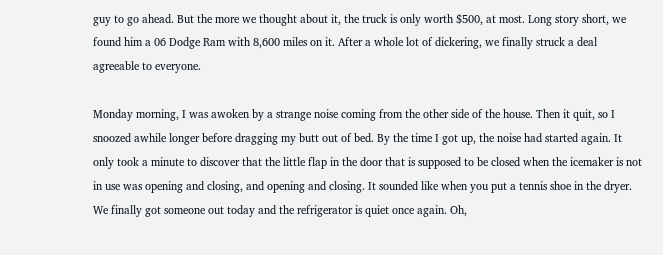guy to go ahead. But the more we thought about it, the truck is only worth $500, at most. Long story short, we found him a 06 Dodge Ram with 8,600 miles on it. After a whole lot of dickering, we finally struck a deal agreeable to everyone.

Monday morning, I was awoken by a strange noise coming from the other side of the house. Then it quit, so I snoozed awhile longer before dragging my butt out of bed. By the time I got up, the noise had started again. It only took a minute to discover that the little flap in the door that is supposed to be closed when the icemaker is not in use was opening and closing, and opening and closing. It sounded like when you put a tennis shoe in the dryer. We finally got someone out today and the refrigerator is quiet once again. Oh,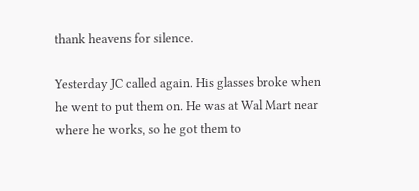thank heavens for silence.

Yesterday JC called again. His glasses broke when he went to put them on. He was at Wal Mart near where he works, so he got them to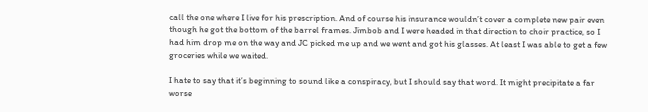call the one where I live for his prescription. And of course his insurance wouldn’t cover a complete new pair even though he got the bottom of the barrel frames. Jimbob and I were headed in that direction to choir practice, so I had him drop me on the way and JC picked me up and we went and got his glasses. At least I was able to get a few groceries while we waited.

I hate to say that it’s beginning to sound like a conspiracy, but I should say that word. It might precipitate a far worse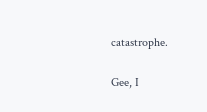catastrophe.

Gee, I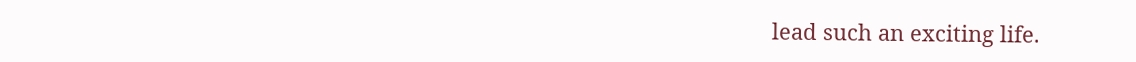lead such an exciting life.